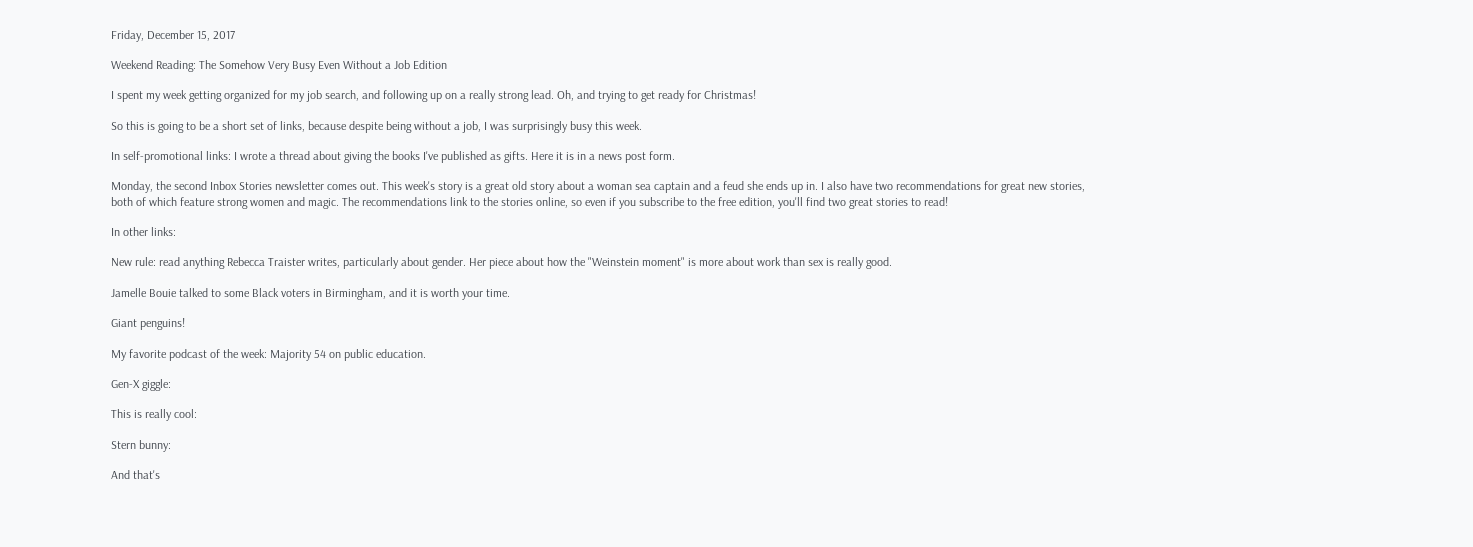Friday, December 15, 2017

Weekend Reading: The Somehow Very Busy Even Without a Job Edition

I spent my week getting organized for my job search, and following up on a really strong lead. Oh, and trying to get ready for Christmas!

So this is going to be a short set of links, because despite being without a job, I was surprisingly busy this week.

In self-promotional links: I wrote a thread about giving the books I've published as gifts. Here it is in a news post form.

Monday, the second Inbox Stories newsletter comes out. This week's story is a great old story about a woman sea captain and a feud she ends up in. I also have two recommendations for great new stories, both of which feature strong women and magic. The recommendations link to the stories online, so even if you subscribe to the free edition, you'll find two great stories to read!

In other links:

New rule: read anything Rebecca Traister writes, particularly about gender. Her piece about how the "Weinstein moment" is more about work than sex is really good.

Jamelle Bouie talked to some Black voters in Birmingham, and it is worth your time.

Giant penguins!

My favorite podcast of the week: Majority 54 on public education.

Gen-X giggle:

This is really cool:

Stern bunny:

And that's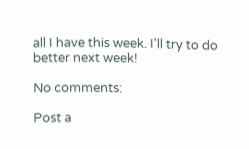all I have this week. I'll try to do better next week!

No comments:

Post a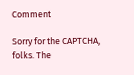Comment

Sorry for the CAPTCHA, folks. The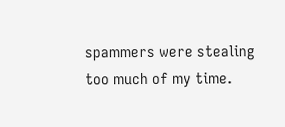spammers were stealing too much of my time.